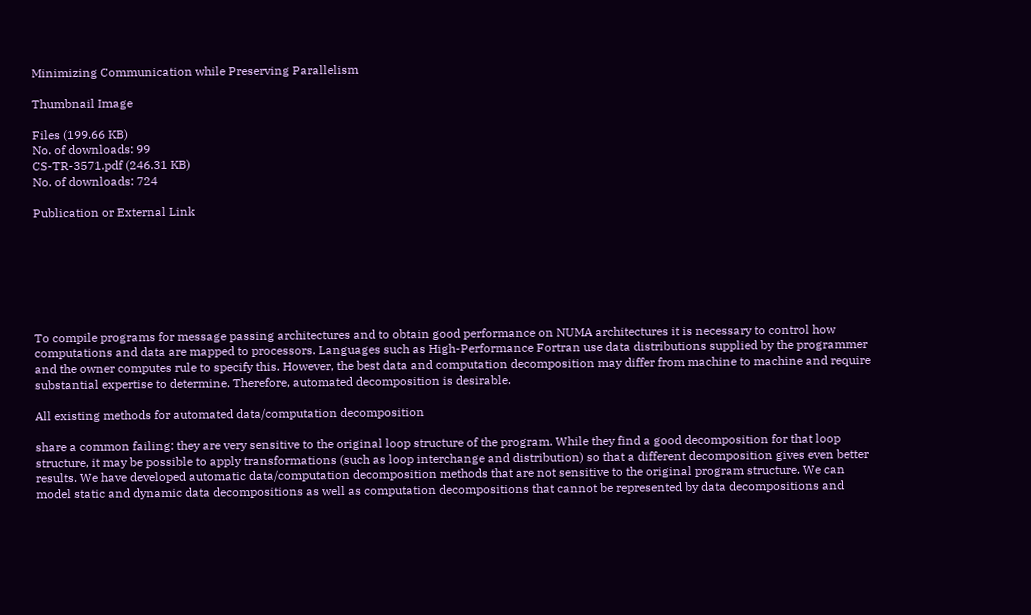Minimizing Communication while Preserving Parallelism

Thumbnail Image

Files (199.66 KB)
No. of downloads: 99
CS-TR-3571.pdf (246.31 KB)
No. of downloads: 724

Publication or External Link







To compile programs for message passing architectures and to obtain good performance on NUMA architectures it is necessary to control how computations and data are mapped to processors. Languages such as High-Performance Fortran use data distributions supplied by the programmer and the owner computes rule to specify this. However, the best data and computation decomposition may differ from machine to machine and require substantial expertise to determine. Therefore, automated decomposition is desirable.

All existing methods for automated data/computation decomposition

share a common failing: they are very sensitive to the original loop structure of the program. While they find a good decomposition for that loop structure, it may be possible to apply transformations (such as loop interchange and distribution) so that a different decomposition gives even better results. We have developed automatic data/computation decomposition methods that are not sensitive to the original program structure. We can model static and dynamic data decompositions as well as computation decompositions that cannot be represented by data decompositions and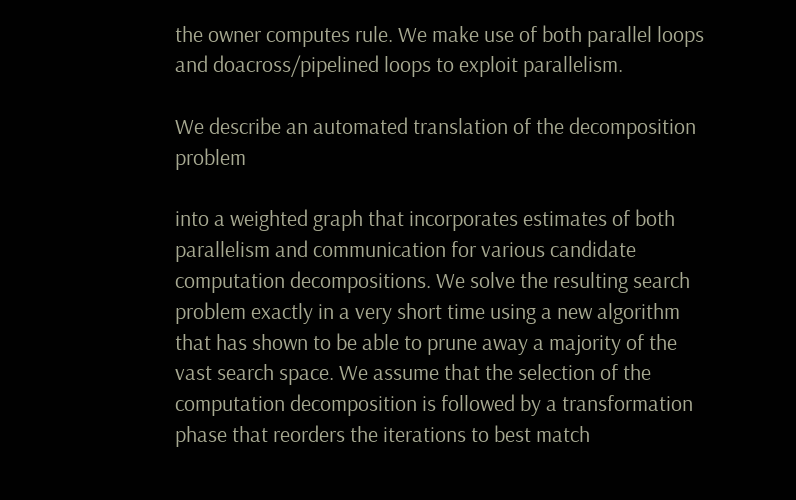the owner computes rule. We make use of both parallel loops and doacross/pipelined loops to exploit parallelism.

We describe an automated translation of the decomposition problem

into a weighted graph that incorporates estimates of both parallelism and communication for various candidate computation decompositions. We solve the resulting search problem exactly in a very short time using a new algorithm that has shown to be able to prune away a majority of the vast search space. We assume that the selection of the computation decomposition is followed by a transformation phase that reorders the iterations to best match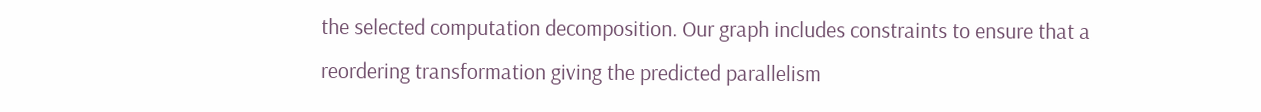the selected computation decomposition. Our graph includes constraints to ensure that a reordering transformation giving the predicted parallelism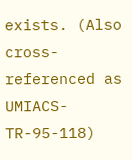exists. (Also cross-referenced as UMIACS-TR-95-118)